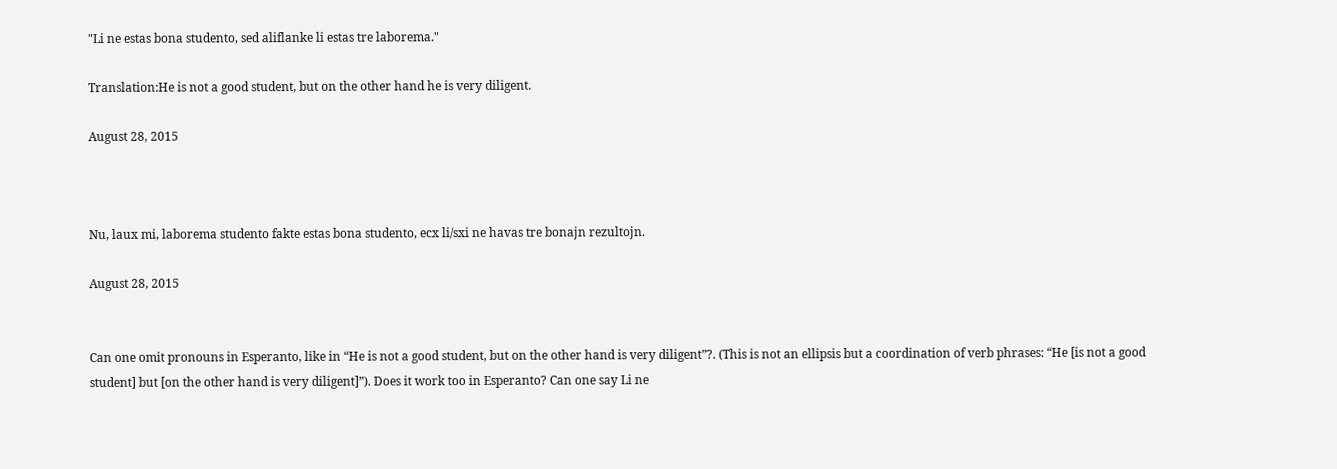"Li ne estas bona studento, sed aliflanke li estas tre laborema."

Translation:He is not a good student, but on the other hand he is very diligent.

August 28, 2015



Nu, laux mi, laborema studento fakte estas bona studento, ecx li/sxi ne havas tre bonajn rezultojn.

August 28, 2015


Can one omit pronouns in Esperanto, like in “He is not a good student, but on the other hand is very diligent”?. (This is not an ellipsis but a coordination of verb phrases: “He [is not a good student] but [on the other hand is very diligent]”). Does it work too in Esperanto? Can one say Li ne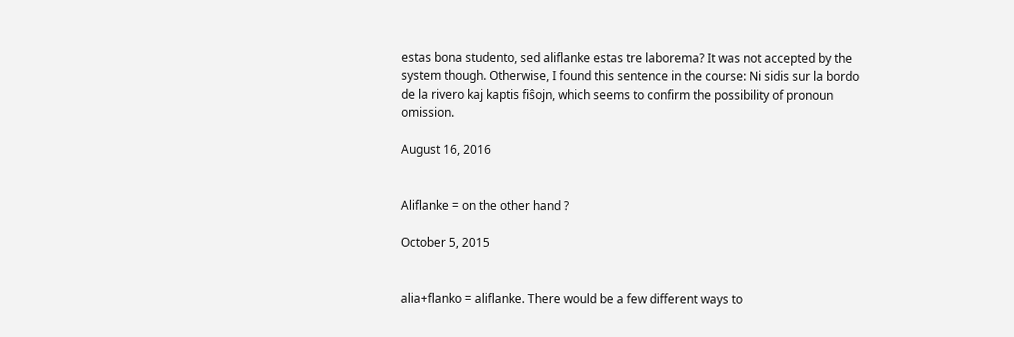estas bona studento, sed aliflanke estas tre laborema? It was not accepted by the system though. Otherwise, I found this sentence in the course: Ni sidis sur la bordo de la rivero kaj kaptis fiŝojn, which seems to confirm the possibility of pronoun omission.

August 16, 2016


Aliflanke = on the other hand ?

October 5, 2015


alia+flanko = aliflanke. There would be a few different ways to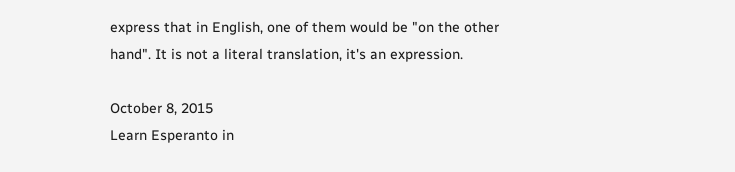express that in English, one of them would be "on the other hand". It is not a literal translation, it's an expression.

October 8, 2015
Learn Esperanto in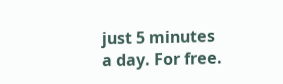just 5 minutes a day. For free.